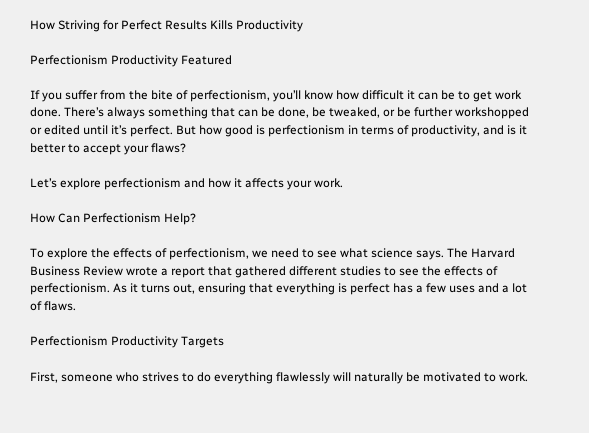How Striving for Perfect Results Kills Productivity

Perfectionism Productivity Featured

If you suffer from the bite of perfectionism, you’ll know how difficult it can be to get work done. There’s always something that can be done, be tweaked, or be further workshopped or edited until it’s perfect. But how good is perfectionism in terms of productivity, and is it better to accept your flaws?

Let’s explore perfectionism and how it affects your work.

How Can Perfectionism Help?

To explore the effects of perfectionism, we need to see what science says. The Harvard Business Review wrote a report that gathered different studies to see the effects of perfectionism. As it turns out, ensuring that everything is perfect has a few uses and a lot of flaws.

Perfectionism Productivity Targets

First, someone who strives to do everything flawlessly will naturally be motivated to work.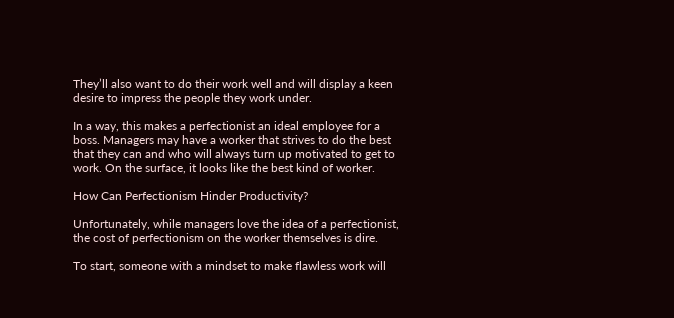They’ll also want to do their work well and will display a keen desire to impress the people they work under.

In a way, this makes a perfectionist an ideal employee for a boss. Managers may have a worker that strives to do the best that they can and who will always turn up motivated to get to work. On the surface, it looks like the best kind of worker.

How Can Perfectionism Hinder Productivity?

Unfortunately, while managers love the idea of a perfectionist, the cost of perfectionism on the worker themselves is dire.

To start, someone with a mindset to make flawless work will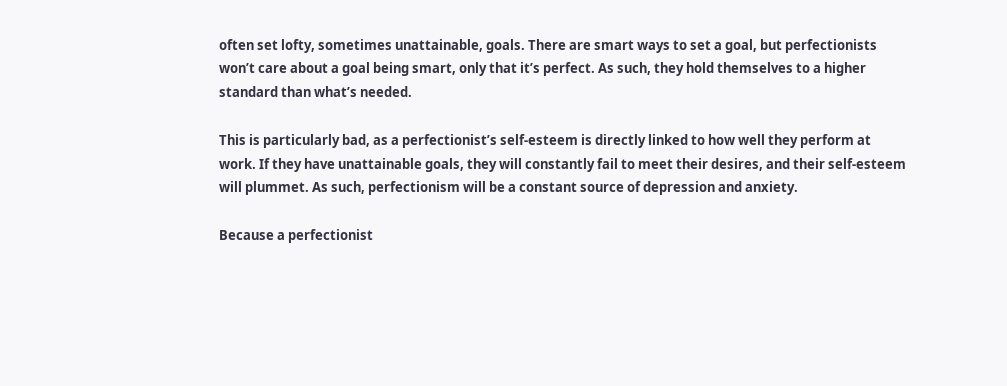often set lofty, sometimes unattainable, goals. There are smart ways to set a goal, but perfectionists won’t care about a goal being smart, only that it’s perfect. As such, they hold themselves to a higher standard than what’s needed.

This is particularly bad, as a perfectionist’s self-esteem is directly linked to how well they perform at work. If they have unattainable goals, they will constantly fail to meet their desires, and their self-esteem will plummet. As such, perfectionism will be a constant source of depression and anxiety.

Because a perfectionist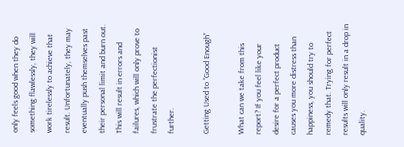only feels good when they do something flawlessly, they will work tirelessly to achieve that result. Unfortunately, they may eventually push themselves past their personal limit and burn out. This will result in errors and failures, which will only prove to frustrate the perfectionist further.

Getting Used to “Good Enough”

What can we take from this report? If you feel like your desire for a perfect product causes you more distress than happiness, you should try to remedy that. Trying for perfect results will only result in a drop in quality.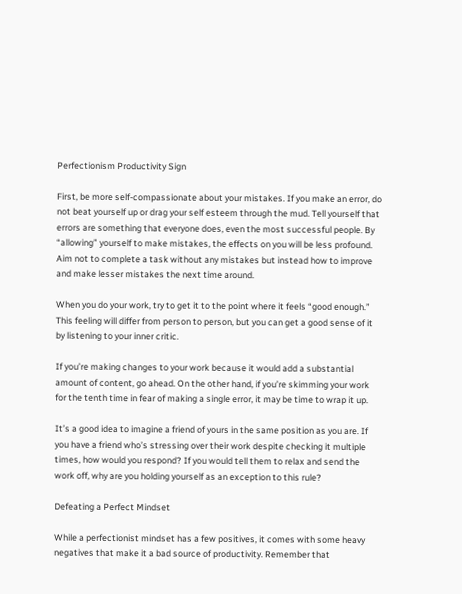Perfectionism Productivity Sign

First, be more self-compassionate about your mistakes. If you make an error, do not beat yourself up or drag your self esteem through the mud. Tell yourself that errors are something that everyone does, even the most successful people. By “allowing” yourself to make mistakes, the effects on you will be less profound. Aim not to complete a task without any mistakes but instead how to improve and make lesser mistakes the next time around.

When you do your work, try to get it to the point where it feels “good enough.” This feeling will differ from person to person, but you can get a good sense of it by listening to your inner critic.

If you’re making changes to your work because it would add a substantial amount of content, go ahead. On the other hand, if you’re skimming your work for the tenth time in fear of making a single error, it may be time to wrap it up.

It’s a good idea to imagine a friend of yours in the same position as you are. If you have a friend who’s stressing over their work despite checking it multiple times, how would you respond? If you would tell them to relax and send the work off, why are you holding yourself as an exception to this rule?

Defeating a Perfect Mindset

While a perfectionist mindset has a few positives, it comes with some heavy negatives that make it a bad source of productivity. Remember that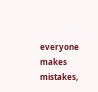everyone makes mistakes,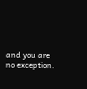and you are no exception.